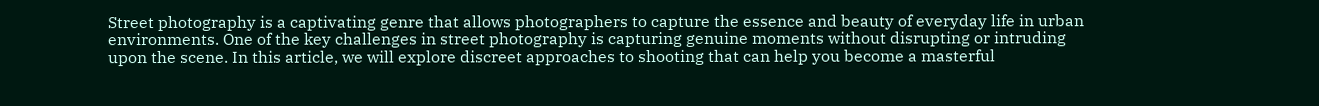Street photography is a captivating genre that allows photographers to capture the essence and beauty of everyday life in urban environments. One of the key challenges in street photography is capturing genuine moments without disrupting or intruding upon the scene. In this article, we will explore discreet approaches to shooting that can help you become a masterful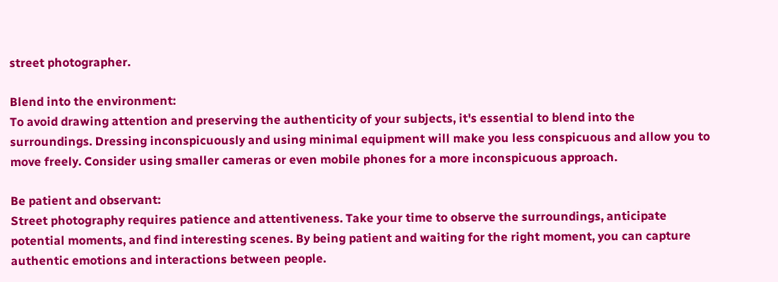street photographer.

Blend into the environment:
To avoid drawing attention and preserving the authenticity of your subjects, it's essential to blend into the surroundings. Dressing inconspicuously and using minimal equipment will make you less conspicuous and allow you to move freely. Consider using smaller cameras or even mobile phones for a more inconspicuous approach.

Be patient and observant:
Street photography requires patience and attentiveness. Take your time to observe the surroundings, anticipate potential moments, and find interesting scenes. By being patient and waiting for the right moment, you can capture authentic emotions and interactions between people.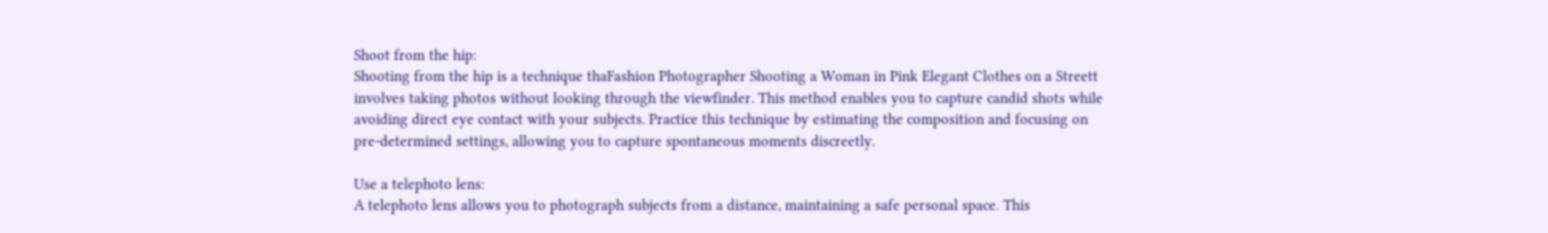Shoot from the hip:
Shooting from the hip is a technique thaFashion Photographer Shooting a Woman in Pink Elegant Clothes on a Streett involves taking photos without looking through the viewfinder. This method enables you to capture candid shots while avoiding direct eye contact with your subjects. Practice this technique by estimating the composition and focusing on pre-determined settings, allowing you to capture spontaneous moments discreetly.

Use a telephoto lens:
A telephoto lens allows you to photograph subjects from a distance, maintaining a safe personal space. This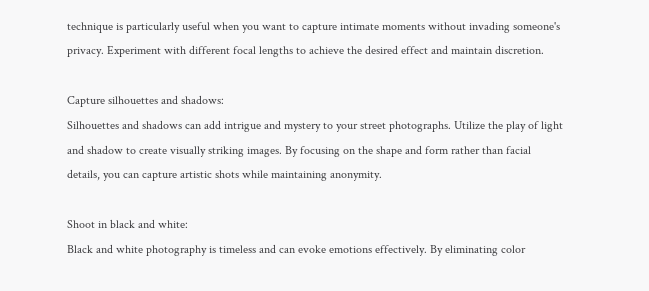technique is particularly useful when you want to capture intimate moments without invading someone's privacy. Experiment with different focal lengths to achieve the desired effect and maintain discretion.

Capture silhouettes and shadows:
Silhouettes and shadows can add intrigue and mystery to your street photographs. Utilize the play of light and shadow to create visually striking images. By focusing on the shape and form rather than facial details, you can capture artistic shots while maintaining anonymity.

Shoot in black and white:
Black and white photography is timeless and can evoke emotions effectively. By eliminating color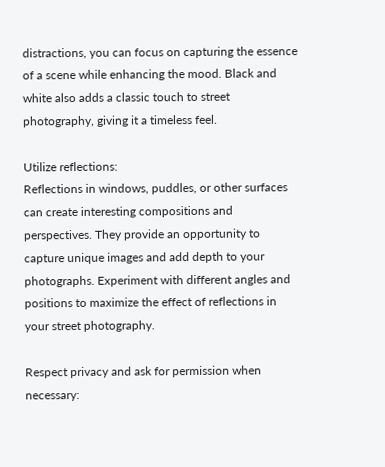distractions, you can focus on capturing the essence of a scene while enhancing the mood. Black and white also adds a classic touch to street photography, giving it a timeless feel.

Utilize reflections:
Reflections in windows, puddles, or other surfaces can create interesting compositions and perspectives. They provide an opportunity to capture unique images and add depth to your photographs. Experiment with different angles and positions to maximize the effect of reflections in your street photography.

Respect privacy and ask for permission when necessary: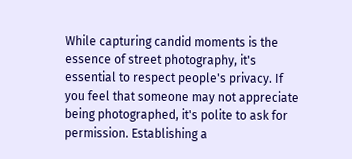While capturing candid moments is the essence of street photography, it's essential to respect people's privacy. If you feel that someone may not appreciate being photographed, it's polite to ask for permission. Establishing a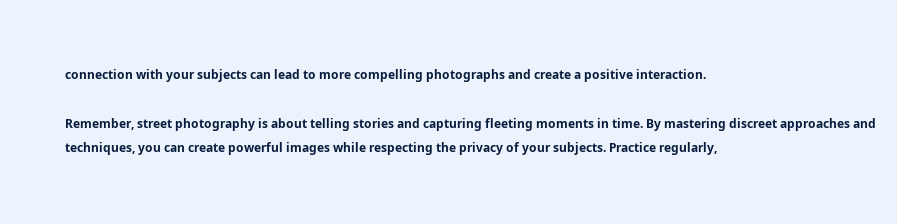connection with your subjects can lead to more compelling photographs and create a positive interaction.

Remember, street photography is about telling stories and capturing fleeting moments in time. By mastering discreet approaches and techniques, you can create powerful images while respecting the privacy of your subjects. Practice regularly,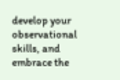develop your observational skills, and embrace the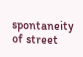spontaneity of street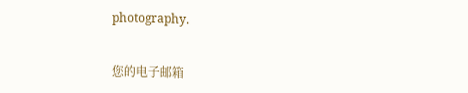photography.


您的电子邮箱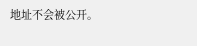地址不会被公开。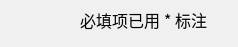必填项已用 * 标注